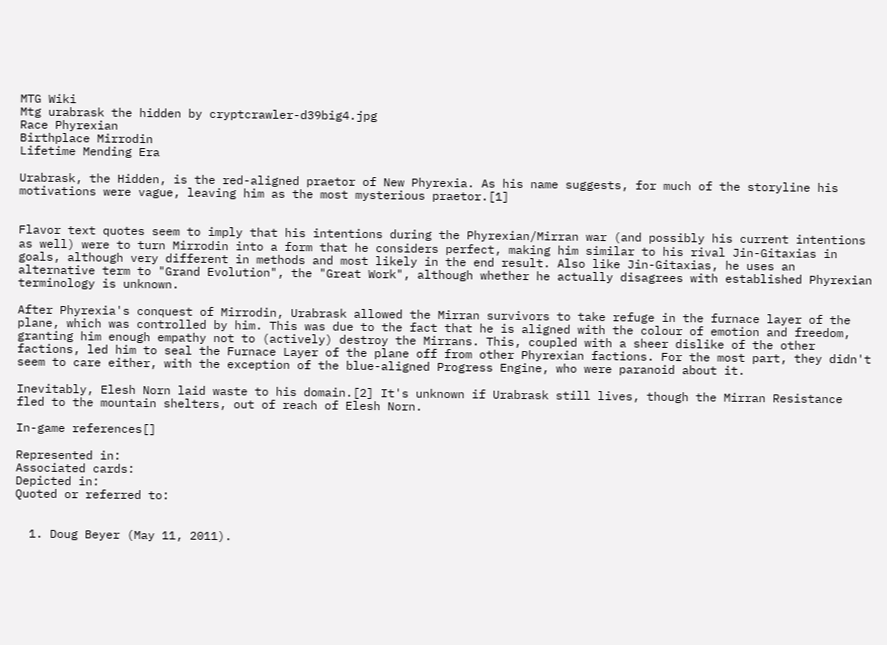MTG Wiki
Mtg urabrask the hidden by cryptcrawler-d39big4.jpg
Race Phyrexian
Birthplace Mirrodin
Lifetime Mending Era

Urabrask, the Hidden, is the red-aligned praetor of New Phyrexia. As his name suggests, for much of the storyline his motivations were vague, leaving him as the most mysterious praetor.[1]


Flavor text quotes seem to imply that his intentions during the Phyrexian/Mirran war (and possibly his current intentions as well) were to turn Mirrodin into a form that he considers perfect, making him similar to his rival Jin-Gitaxias in goals, although very different in methods and most likely in the end result. Also like Jin-Gitaxias, he uses an alternative term to "Grand Evolution", the "Great Work", although whether he actually disagrees with established Phyrexian terminology is unknown.

After Phyrexia's conquest of Mirrodin, Urabrask allowed the Mirran survivors to take refuge in the furnace layer of the plane, which was controlled by him. This was due to the fact that he is aligned with the colour of emotion and freedom, granting him enough empathy not to (actively) destroy the Mirrans. This, coupled with a sheer dislike of the other factions, led him to seal the Furnace Layer of the plane off from other Phyrexian factions. For the most part, they didn't seem to care either, with the exception of the blue-aligned Progress Engine, who were paranoid about it.

Inevitably, Elesh Norn laid waste to his domain.[2] It's unknown if Urabrask still lives, though the Mirran Resistance fled to the mountain shelters, out of reach of Elesh Norn.

In-game references[]

Represented in:
Associated cards:
Depicted in:
Quoted or referred to:


  1. Doug Beyer (May 11, 2011).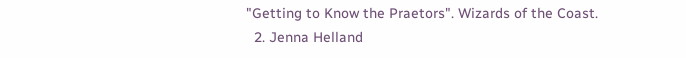"Getting to Know the Praetors". Wizards of the Coast.
  2. Jenna Helland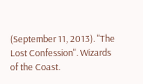(September 11, 2013). "The Lost Confession". Wizards of the Coast.